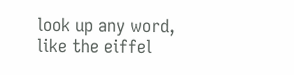look up any word, like the eiffel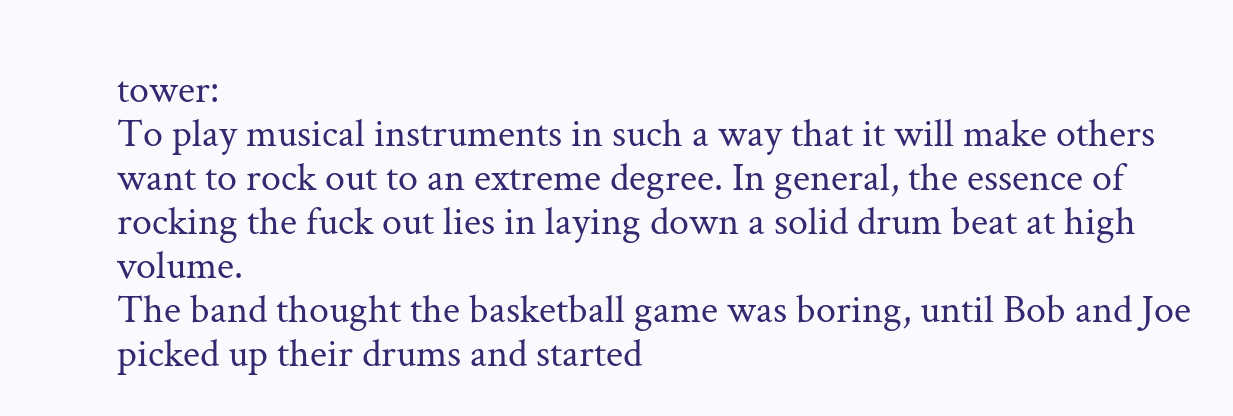tower:
To play musical instruments in such a way that it will make others want to rock out to an extreme degree. In general, the essence of rocking the fuck out lies in laying down a solid drum beat at high volume.
The band thought the basketball game was boring, until Bob and Joe picked up their drums and started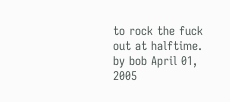to rock the fuck out at halftime.
by bob April 01, 2005